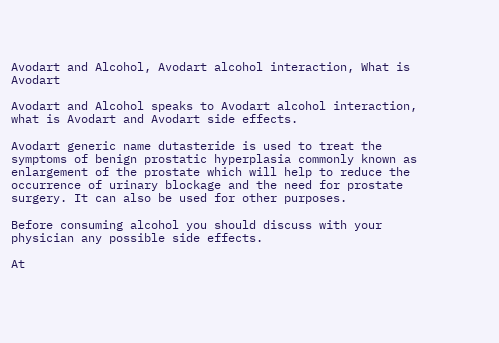Avodart and Alcohol, Avodart alcohol interaction, What is Avodart

Avodart and Alcohol speaks to Avodart alcohol interaction, what is Avodart and Avodart side effects.

Avodart generic name dutasteride is used to treat the symptoms of benign prostatic hyperplasia commonly known as enlargement of the prostate which will help to reduce the occurrence of urinary blockage and the need for prostate surgery. It can also be used for other purposes.

Before consuming alcohol you should discuss with your physician any possible side effects.

At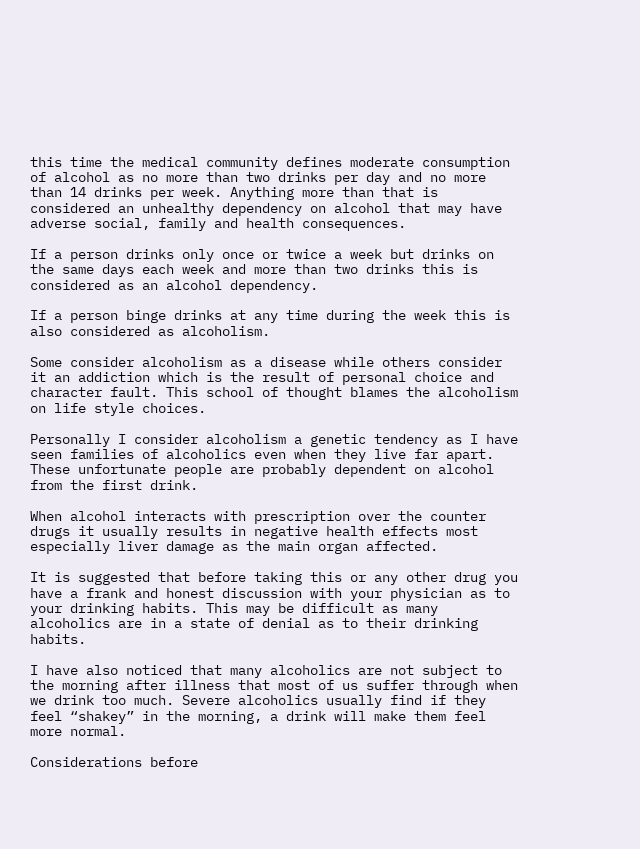this time the medical community defines moderate consumption of alcohol as no more than two drinks per day and no more than 14 drinks per week. Anything more than that is considered an unhealthy dependency on alcohol that may have adverse social, family and health consequences.

If a person drinks only once or twice a week but drinks on the same days each week and more than two drinks this is considered as an alcohol dependency.

If a person binge drinks at any time during the week this is also considered as alcoholism.

Some consider alcoholism as a disease while others consider it an addiction which is the result of personal choice and character fault. This school of thought blames the alcoholism on life style choices.

Personally I consider alcoholism a genetic tendency as I have seen families of alcoholics even when they live far apart. These unfortunate people are probably dependent on alcohol from the first drink.

When alcohol interacts with prescription over the counter drugs it usually results in negative health effects most especially liver damage as the main organ affected.

It is suggested that before taking this or any other drug you have a frank and honest discussion with your physician as to your drinking habits. This may be difficult as many alcoholics are in a state of denial as to their drinking habits.

I have also noticed that many alcoholics are not subject to the morning after illness that most of us suffer through when we drink too much. Severe alcoholics usually find if they feel “shakey” in the morning, a drink will make them feel more normal.

Considerations before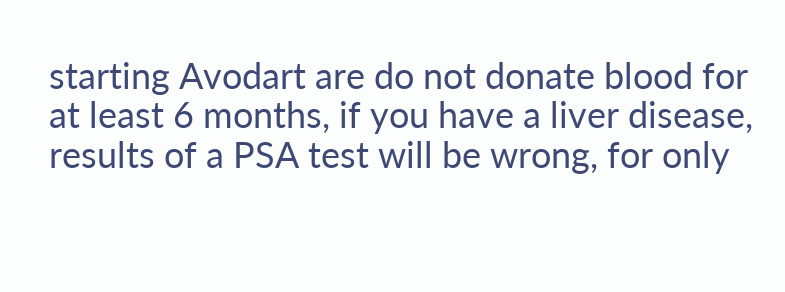starting Avodart are do not donate blood for at least 6 months, if you have a liver disease, results of a PSA test will be wrong, for only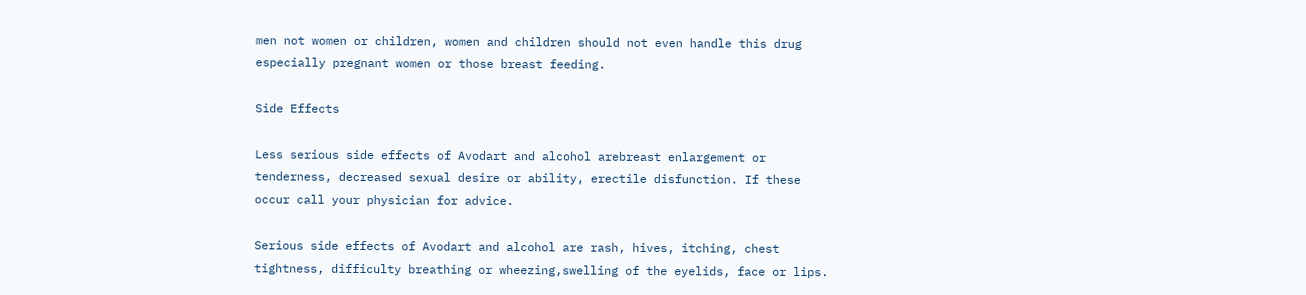men not women or children, women and children should not even handle this drug especially pregnant women or those breast feeding.

Side Effects

Less serious side effects of Avodart and alcohol arebreast enlargement or tenderness, decreased sexual desire or ability, erectile disfunction. If these occur call your physician for advice.

Serious side effects of Avodart and alcohol are rash, hives, itching, chest tightness, difficulty breathing or wheezing,swelling of the eyelids, face or lips.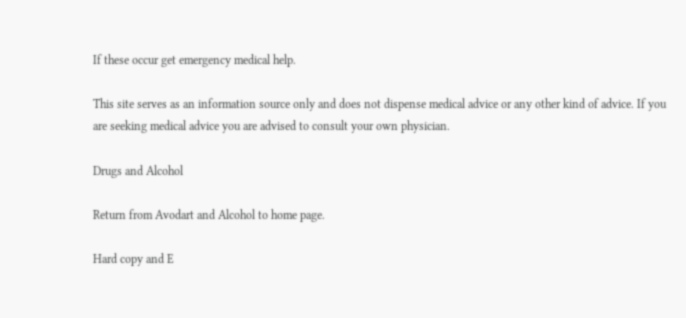If these occur get emergency medical help.

This site serves as an information source only and does not dispense medical advice or any other kind of advice. If you are seeking medical advice you are advised to consult your own physician.

Drugs and Alcohol

Return from Avodart and Alcohol to home page.

Hard copy and E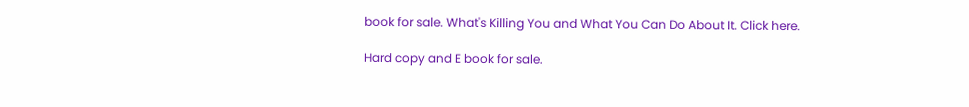book for sale. What's Killing You and What You Can Do About It. Click here.

Hard copy and E book for sale.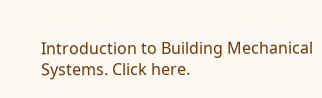Introduction to Building Mechanical Systems. Click here.